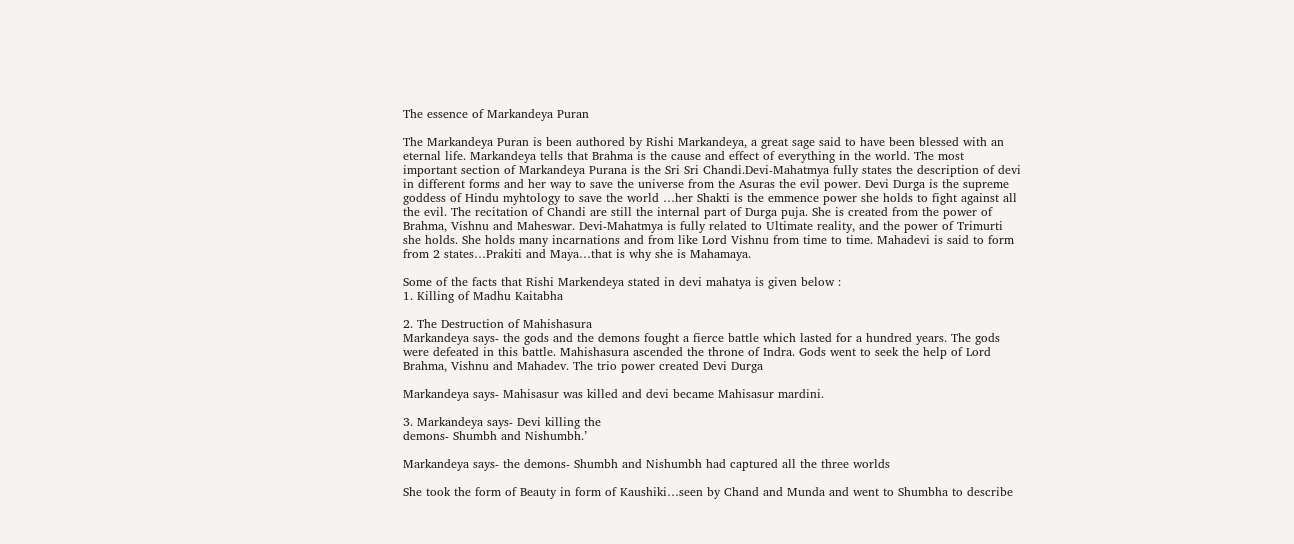The essence of Markandeya Puran

The Markandeya Puran is been authored by Rishi Markandeya, a great sage said to have been blessed with an eternal life. Markandeya tells that Brahma is the cause and effect of everything in the world. The most important section of Markandeya Purana is the Sri Sri Chandi.Devi-Mahatmya fully states the description of devi in different forms and her way to save the universe from the Asuras the evil power. Devi Durga is the supreme goddess of Hindu myhtology to save the world …her Shakti is the emmence power she holds to fight against all the evil. The recitation of Chandi are still the internal part of Durga puja. She is created from the power of Brahma, Vishnu and Maheswar. Devi-Mahatmya is fully related to Ultimate reality, and the power of Trimurti she holds. She holds many incarnations and from like Lord Vishnu from time to time. Mahadevi is said to form from 2 states…Prakiti and Maya…that is why she is Mahamaya.

Some of the facts that Rishi Markendeya stated in devi mahatya is given below :
1. Killing of Madhu Kaitabha

2. The Destruction of Mahishasura
Markandeya says- the gods and the demons fought a fierce battle which lasted for a hundred years. The gods were defeated in this battle. Mahishasura ascended the throne of Indra. Gods went to seek the help of Lord Brahma, Vishnu and Mahadev. The trio power created Devi Durga

Markandeya says- Mahisasur was killed and devi became Mahisasur mardini.

3. Markandeya says- Devi killing the
demons- Shumbh and Nishumbh.’

Markandeya says- the demons- Shumbh and Nishumbh had captured all the three worlds

She took the form of Beauty in form of Kaushiki…seen by Chand and Munda and went to Shumbha to describe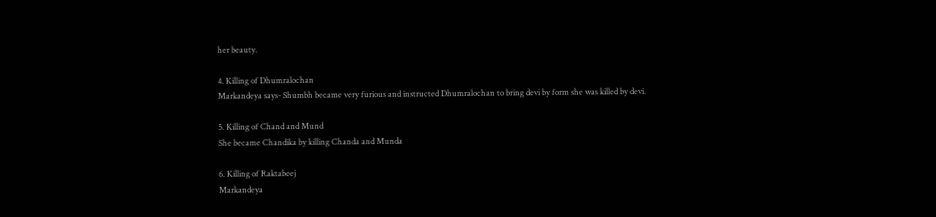her beauty.

4. Killing of Dhumralochan
Markandeya says- Shumbh became very furious and instructed Dhumralochan to bring devi by form she was killed by devi.

5. Killing of Chand and Mund
She became Chandika by killing Chanda and Munda

6. Killing of Raktabeej
Markandeya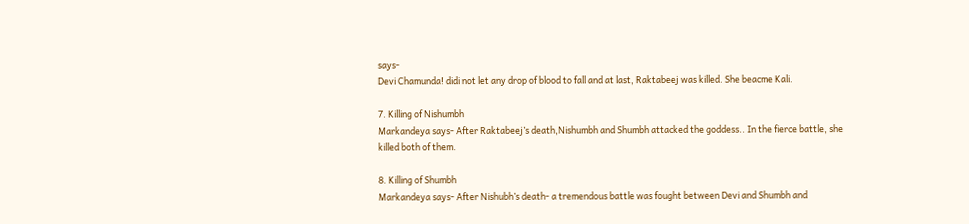says-
Devi Chamunda! didi not let any drop of blood to fall and at last, Raktabeej was killed. She beacme Kali.

7. Killing of Nishumbh
Markandeya says- After Raktabeej’s death,Nishumbh and Shumbh attacked the goddess.. In the fierce battle, she killed both of them.

8. Killing of Shumbh
Markandeya says- After Nishubh’s death- a tremendous battle was fought between Devi and Shumbh and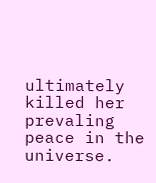ultimately killed her prevaling peace in the universe.